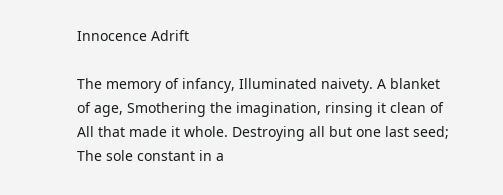Innocence Adrift

The memory of infancy, Illuminated naivety. A blanket of age, Smothering the imagination, rinsing it clean of All that made it whole. Destroying all but one last seed; The sole constant in a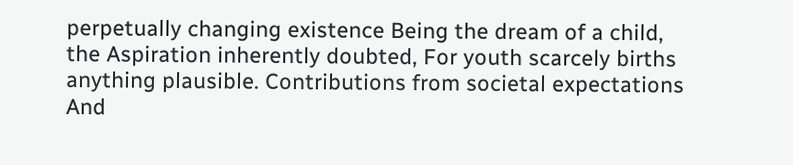perpetually changing existence Being the dream of a child, the Aspiration inherently doubted, For youth scarcely births anything plausible. Contributions from societal expectations And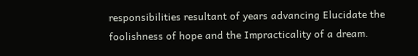responsibilities resultant of years advancing Elucidate the foolishness of hope and the Impracticality of a dream.